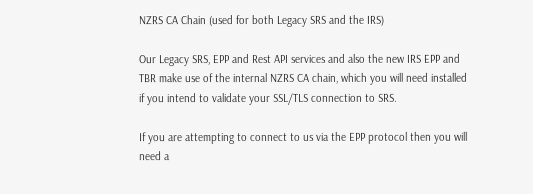NZRS CA Chain (used for both Legacy SRS and the IRS)

Our Legacy SRS, EPP and Rest API services and also the new IRS EPP and TBR make use of the internal NZRS CA chain, which you will need installed if you intend to validate your SSL/TLS connection to SRS.

If you are attempting to connect to us via the EPP protocol then you will need a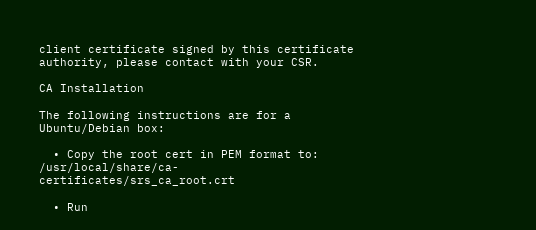client certificate signed by this certificate authority, please contact with your CSR.

CA Installation

The following instructions are for a Ubuntu/Debian box:

  • Copy the root cert in PEM format to: /usr/local/share/ca-certificates/srs_ca_root.crt

  • Run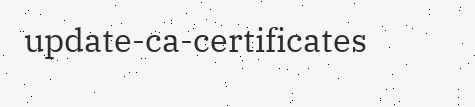update-ca-certificates